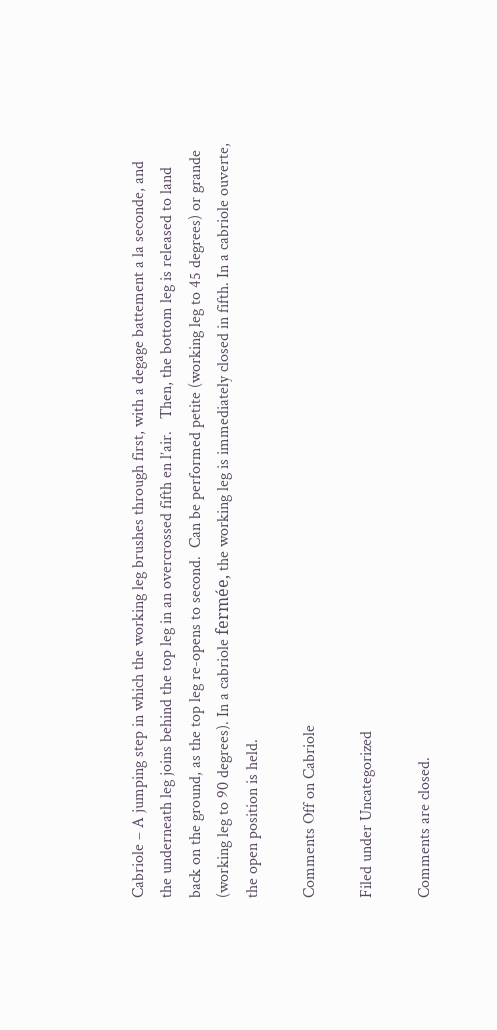Cabriole – A jumping step in which the working leg brushes through first, with a degage battement a la seconde, and the underneath leg joins behind the top leg in an overcrossed fifth en l’air.   Then, the bottom leg is released to land back on the ground, as the top leg re-opens to second.  Can be performed petite (working leg to 45 degrees) or grande (working leg to 90 degrees). In a cabriole fermée, the working leg is immediately closed in fifth. In a cabriole ouverte, the open position is held.

Comments Off on Cabriole

Filed under Uncategorized

Comments are closed.